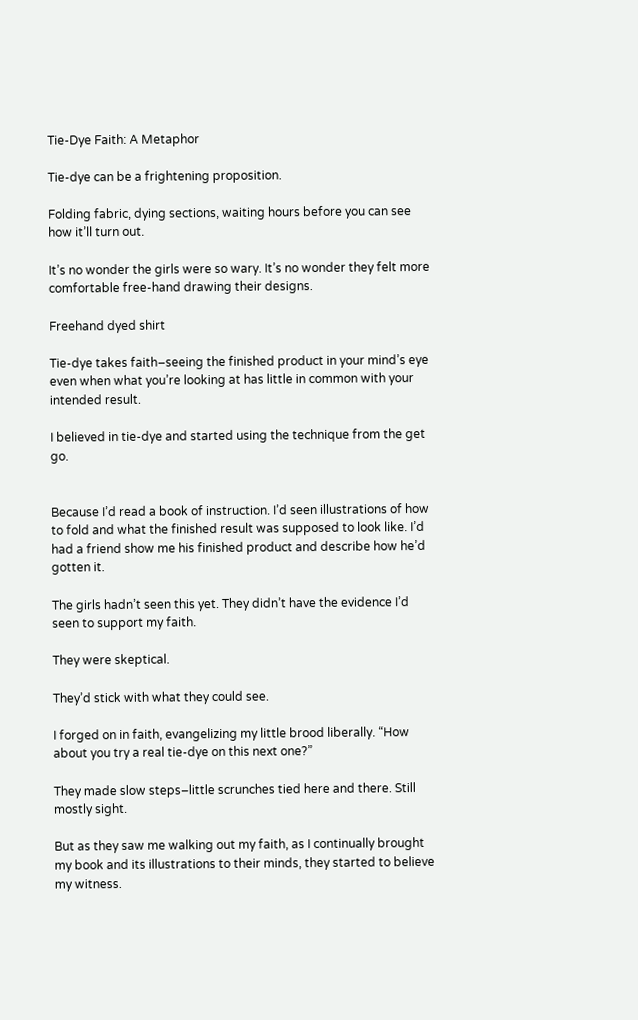Tie-Dye Faith: A Metaphor

Tie-dye can be a frightening proposition.

Folding fabric, dying sections, waiting hours before you can see how it’ll turn out.

It’s no wonder the girls were so wary. It’s no wonder they felt more comfortable free-hand drawing their designs.

Freehand dyed shirt

Tie-dye takes faith–seeing the finished product in your mind’s eye even when what you’re looking at has little in common with your intended result.

I believed in tie-dye and started using the technique from the get go.


Because I’d read a book of instruction. I’d seen illustrations of how to fold and what the finished result was supposed to look like. I’d had a friend show me his finished product and describe how he’d gotten it.

The girls hadn’t seen this yet. They didn’t have the evidence I’d seen to support my faith.

They were skeptical.

They’d stick with what they could see.

I forged on in faith, evangelizing my little brood liberally. “How about you try a real tie-dye on this next one?”

They made slow steps–little scrunches tied here and there. Still mostly sight.

But as they saw me walking out my faith, as I continually brought my book and its illustrations to their minds, they started to believe my witness.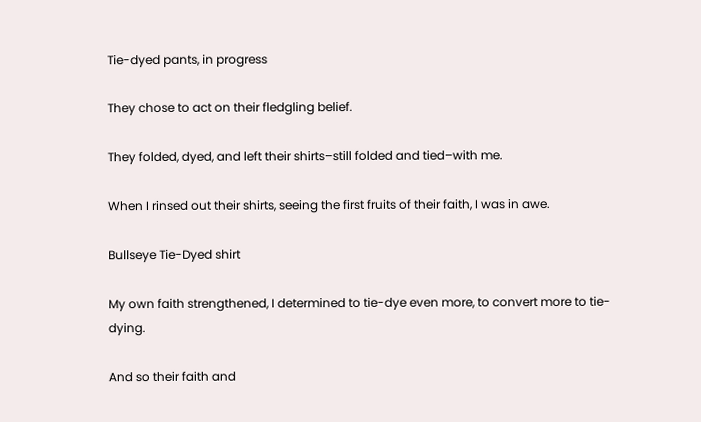Tie-dyed pants, in progress

They chose to act on their fledgling belief.

They folded, dyed, and left their shirts–still folded and tied–with me.

When I rinsed out their shirts, seeing the first fruits of their faith, I was in awe.

Bullseye Tie-Dyed shirt

My own faith strengthened, I determined to tie-dye even more, to convert more to tie-dying.

And so their faith and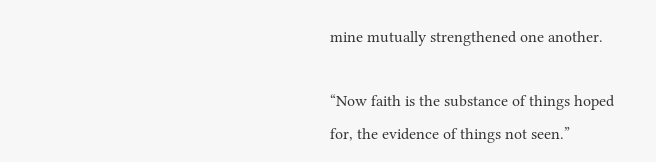mine mutually strengthened one another.

“Now faith is the substance of things hoped for, the evidence of things not seen.”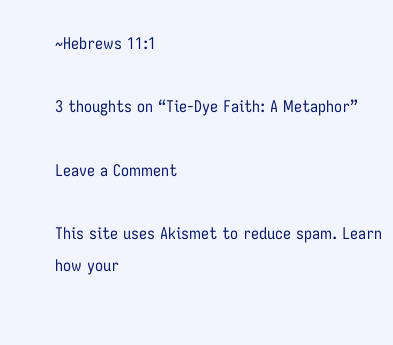~Hebrews 11:1

3 thoughts on “Tie-Dye Faith: A Metaphor”

Leave a Comment

This site uses Akismet to reduce spam. Learn how your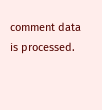comment data is processed.